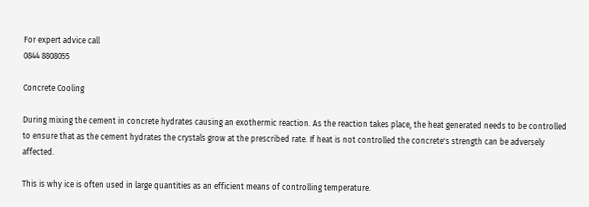For expert advice call
0844 8808055

Concrete Cooling

During mixing the cement in concrete hydrates causing an exothermic reaction. As the reaction takes place, the heat generated needs to be controlled to ensure that as the cement hydrates the crystals grow at the prescribed rate. If heat is not controlled the concrete's strength can be adversely affected.

This is why ice is often used in large quantities as an efficient means of controlling temperature.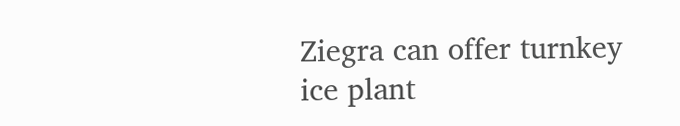Ziegra can offer turnkey ice plant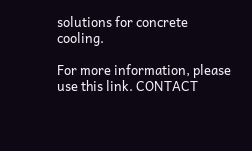solutions for concrete cooling.

For more information, please use this link. CONTACT